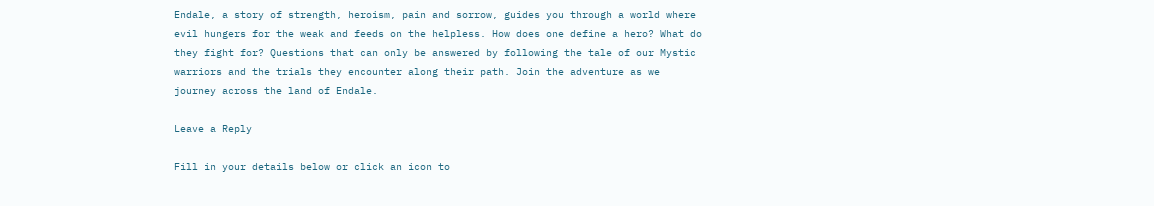Endale, a story of strength, heroism, pain and sorrow, guides you through a world where evil hungers for the weak and feeds on the helpless. How does one define a hero? What do they fight for? Questions that can only be answered by following the tale of our Mystic warriors and the trials they encounter along their path. Join the adventure as we journey across the land of Endale.

Leave a Reply

Fill in your details below or click an icon to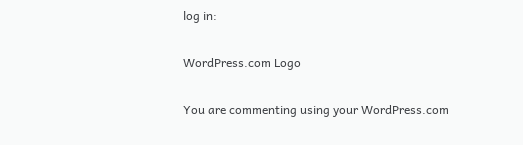log in:

WordPress.com Logo

You are commenting using your WordPress.com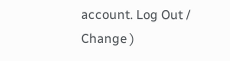account. Log Out /  Change )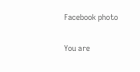Facebook photo

You are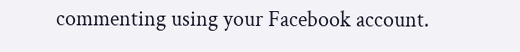commenting using your Facebook account.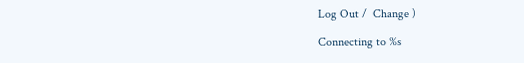Log Out /  Change )

Connecting to %s